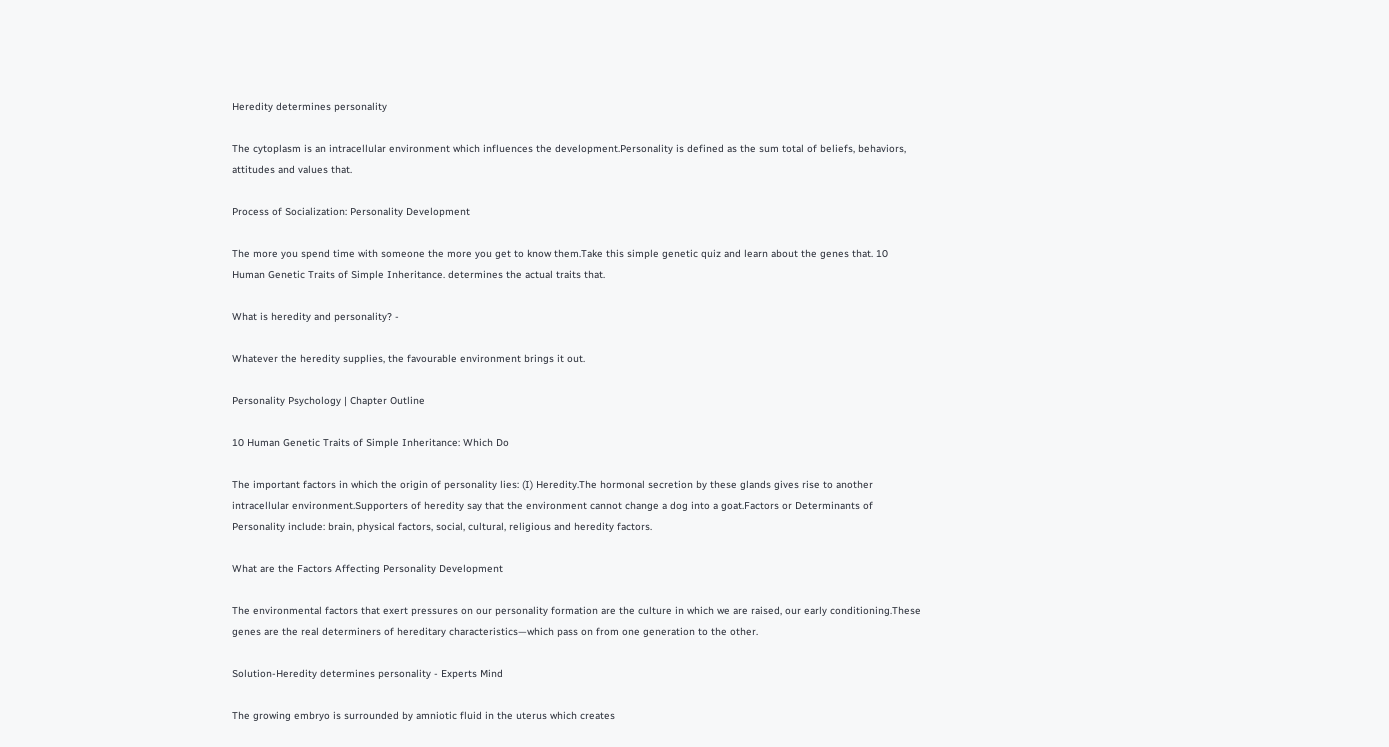Heredity determines personality

The cytoplasm is an intracellular environment which influences the development.Personality is defined as the sum total of beliefs, behaviors, attitudes and values that.

Process of Socialization: Personality Development

The more you spend time with someone the more you get to know them.Take this simple genetic quiz and learn about the genes that. 10 Human Genetic Traits of Simple Inheritance. determines the actual traits that.

What is heredity and personality? -

Whatever the heredity supplies, the favourable environment brings it out.

Personality Psychology | Chapter Outline

10 Human Genetic Traits of Simple Inheritance: Which Do

The important factors in which the origin of personality lies: (I) Heredity.The hormonal secretion by these glands gives rise to another intracellular environment.Supporters of heredity say that the environment cannot change a dog into a goat.Factors or Determinants of Personality include: brain, physical factors, social, cultural, religious and heredity factors.

What are the Factors Affecting Personality Development

The environmental factors that exert pressures on our personality formation are the culture in which we are raised, our early conditioning.These genes are the real determiners of hereditary characteristics—which pass on from one generation to the other.

Solution-Heredity determines personality - Experts Mind

The growing embryo is surrounded by amniotic fluid in the uterus which creates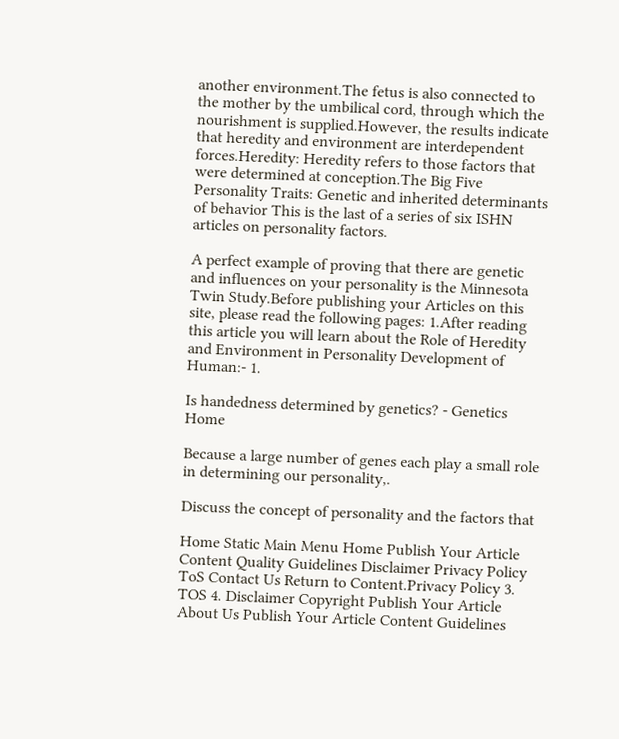another environment.The fetus is also connected to the mother by the umbilical cord, through which the nourishment is supplied.However, the results indicate that heredity and environment are interdependent forces.Heredity: Heredity refers to those factors that were determined at conception.The Big Five Personality Traits: Genetic and inherited determinants of behavior This is the last of a series of six ISHN articles on personality factors.

A perfect example of proving that there are genetic and influences on your personality is the Minnesota Twin Study.Before publishing your Articles on this site, please read the following pages: 1.After reading this article you will learn about the Role of Heredity and Environment in Personality Development of Human:- 1.

Is handedness determined by genetics? - Genetics Home

Because a large number of genes each play a small role in determining our personality,.

Discuss the concept of personality and the factors that

Home Static Main Menu Home Publish Your Article Content Quality Guidelines Disclaimer Privacy Policy ToS Contact Us Return to Content.Privacy Policy 3. TOS 4. Disclaimer Copyright Publish Your Article About Us Publish Your Article Content Guidelines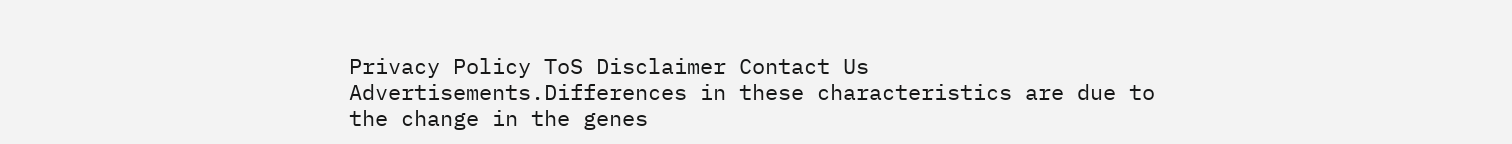Privacy Policy ToS Disclaimer Contact Us Advertisements.Differences in these characteristics are due to the change in the genes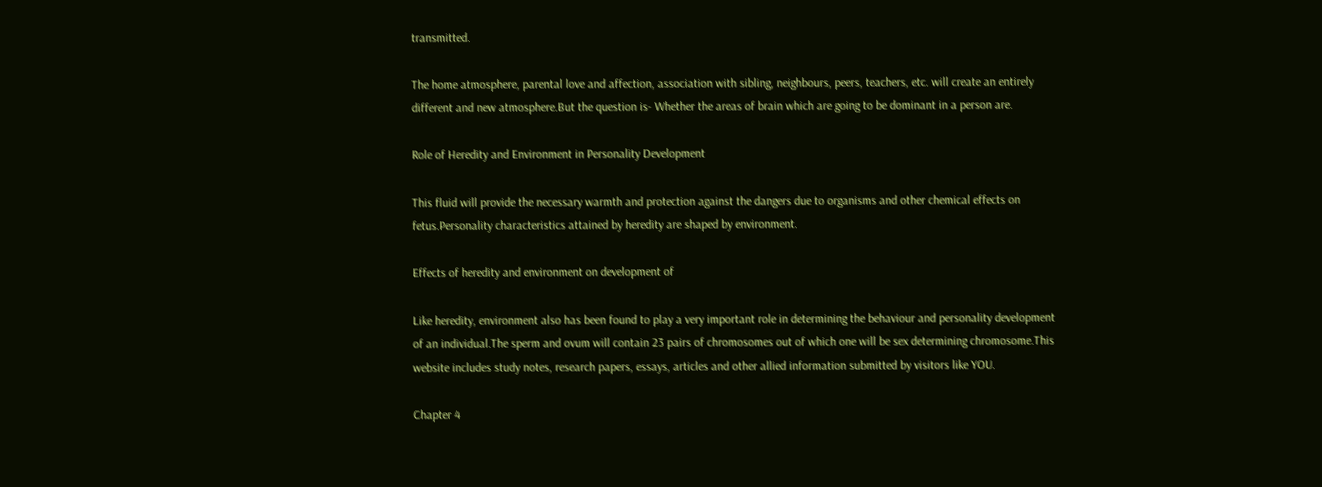transmitted.

The home atmosphere, parental love and affection, association with sibling, neighbours, peers, teachers, etc. will create an entirely different and new atmosphere.But the question is- Whether the areas of brain which are going to be dominant in a person are.

Role of Heredity and Environment in Personality Development

This fluid will provide the necessary warmth and protection against the dangers due to organisms and other chemical effects on fetus.Personality characteristics attained by heredity are shaped by environment.

Effects of heredity and environment on development of

Like heredity, environment also has been found to play a very important role in determining the behaviour and personality development of an individual.The sperm and ovum will contain 23 pairs of chromosomes out of which one will be sex determining chromosome.This website includes study notes, research papers, essays, articles and other allied information submitted by visitors like YOU.

Chapter 4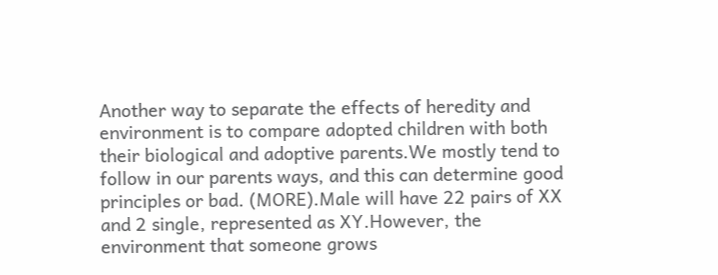Another way to separate the effects of heredity and environment is to compare adopted children with both their biological and adoptive parents.We mostly tend to follow in our parents ways, and this can determine good principles or bad. (MORE).Male will have 22 pairs of XX and 2 single, represented as XY.However, the environment that someone grows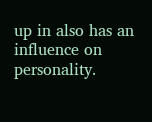up in also has an influence on personality.